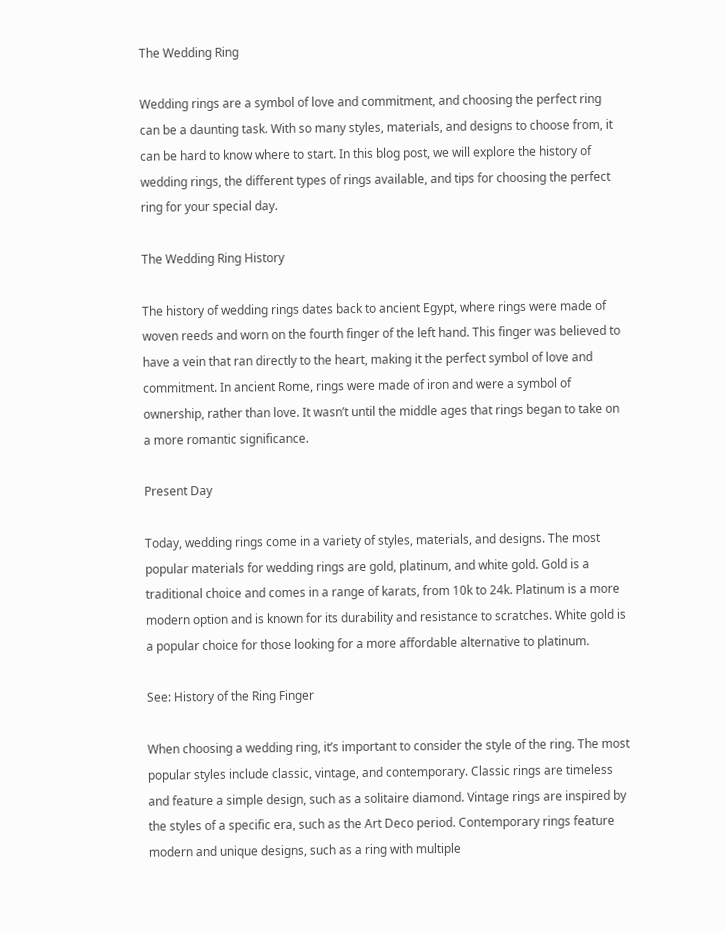The Wedding Ring

Wedding rings are a symbol of love and commitment, and choosing the perfect ring can be a daunting task. With so many styles, materials, and designs to choose from, it can be hard to know where to start. In this blog post, we will explore the history of wedding rings, the different types of rings available, and tips for choosing the perfect ring for your special day.

The Wedding Ring History

The history of wedding rings dates back to ancient Egypt, where rings were made of woven reeds and worn on the fourth finger of the left hand. This finger was believed to have a vein that ran directly to the heart, making it the perfect symbol of love and commitment. In ancient Rome, rings were made of iron and were a symbol of ownership, rather than love. It wasn’t until the middle ages that rings began to take on a more romantic significance.

Present Day

Today, wedding rings come in a variety of styles, materials, and designs. The most popular materials for wedding rings are gold, platinum, and white gold. Gold is a traditional choice and comes in a range of karats, from 10k to 24k. Platinum is a more modern option and is known for its durability and resistance to scratches. White gold is a popular choice for those looking for a more affordable alternative to platinum.

See: History of the Ring Finger

When choosing a wedding ring, it’s important to consider the style of the ring. The most popular styles include classic, vintage, and contemporary. Classic rings are timeless and feature a simple design, such as a solitaire diamond. Vintage rings are inspired by the styles of a specific era, such as the Art Deco period. Contemporary rings feature modern and unique designs, such as a ring with multiple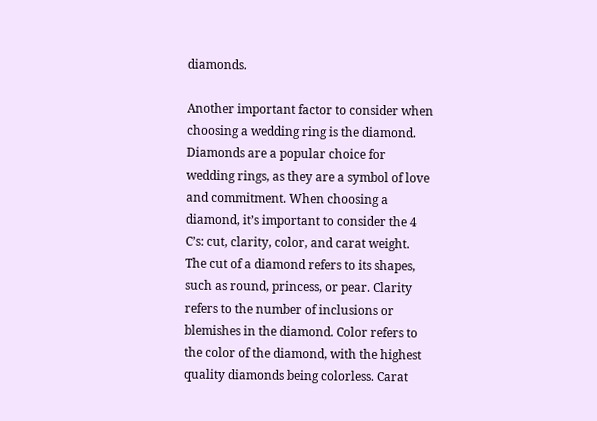diamonds.

Another important factor to consider when choosing a wedding ring is the diamond. Diamonds are a popular choice for wedding rings, as they are a symbol of love and commitment. When choosing a diamond, it’s important to consider the 4 C’s: cut, clarity, color, and carat weight. The cut of a diamond refers to its shapes, such as round, princess, or pear. Clarity refers to the number of inclusions or blemishes in the diamond. Color refers to the color of the diamond, with the highest quality diamonds being colorless. Carat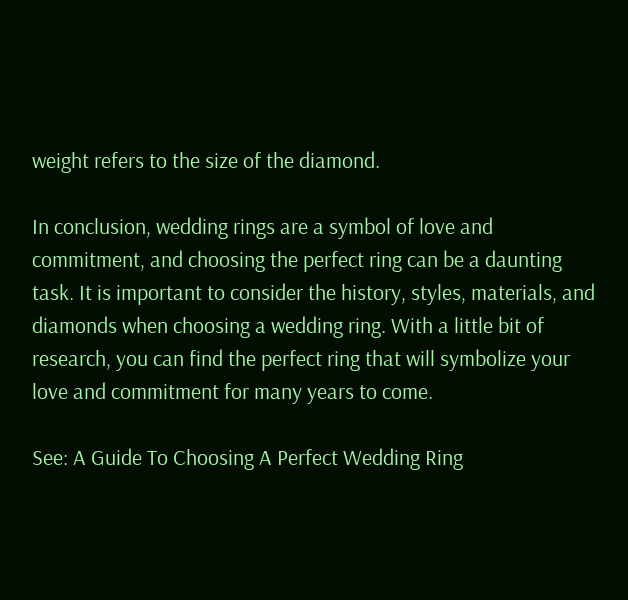weight refers to the size of the diamond.

In conclusion, wedding rings are a symbol of love and commitment, and choosing the perfect ring can be a daunting task. It is important to consider the history, styles, materials, and diamonds when choosing a wedding ring. With a little bit of research, you can find the perfect ring that will symbolize your love and commitment for many years to come.

See: A Guide To Choosing A Perfect Wedding Ring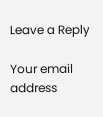Leave a Reply

Your email address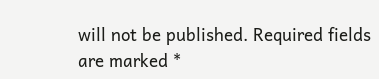will not be published. Required fields are marked *